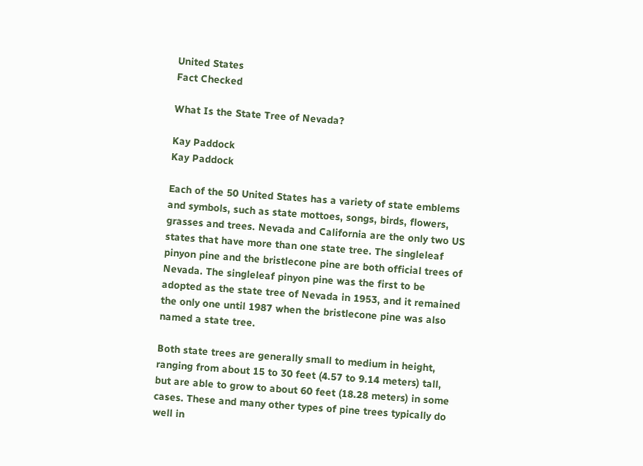United States
Fact Checked

What Is the State Tree of Nevada?

Kay Paddock
Kay Paddock

Each of the 50 United States has a variety of state emblems and symbols, such as state mottoes, songs, birds, flowers, grasses and trees. Nevada and California are the only two US states that have more than one state tree. The singleleaf pinyon pine and the bristlecone pine are both official trees of Nevada. The singleleaf pinyon pine was the first to be adopted as the state tree of Nevada in 1953, and it remained the only one until 1987 when the bristlecone pine was also named a state tree.

Both state trees are generally small to medium in height, ranging from about 15 to 30 feet (4.57 to 9.14 meters) tall, but are able to grow to about 60 feet (18.28 meters) in some cases. These and many other types of pine trees typically do well in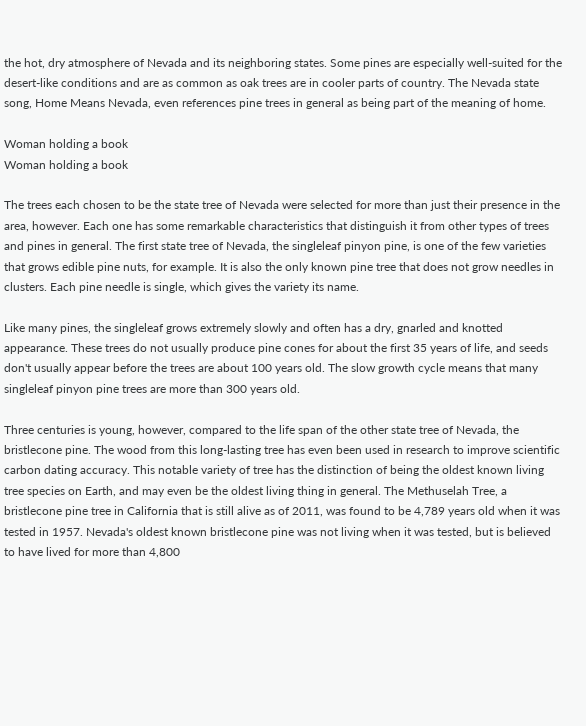the hot, dry atmosphere of Nevada and its neighboring states. Some pines are especially well-suited for the desert-like conditions and are as common as oak trees are in cooler parts of country. The Nevada state song, Home Means Nevada, even references pine trees in general as being part of the meaning of home.

Woman holding a book
Woman holding a book

The trees each chosen to be the state tree of Nevada were selected for more than just their presence in the area, however. Each one has some remarkable characteristics that distinguish it from other types of trees and pines in general. The first state tree of Nevada, the singleleaf pinyon pine, is one of the few varieties that grows edible pine nuts, for example. It is also the only known pine tree that does not grow needles in clusters. Each pine needle is single, which gives the variety its name.

Like many pines, the singleleaf grows extremely slowly and often has a dry, gnarled and knotted appearance. These trees do not usually produce pine cones for about the first 35 years of life, and seeds don't usually appear before the trees are about 100 years old. The slow growth cycle means that many singleleaf pinyon pine trees are more than 300 years old.

Three centuries is young, however, compared to the life span of the other state tree of Nevada, the bristlecone pine. The wood from this long-lasting tree has even been used in research to improve scientific carbon dating accuracy. This notable variety of tree has the distinction of being the oldest known living tree species on Earth, and may even be the oldest living thing in general. The Methuselah Tree, a bristlecone pine tree in California that is still alive as of 2011, was found to be 4,789 years old when it was tested in 1957. Nevada's oldest known bristlecone pine was not living when it was tested, but is believed to have lived for more than 4,800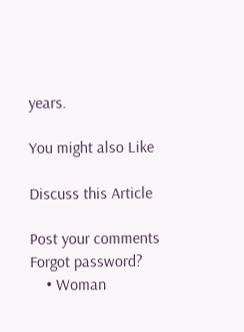years.

You might also Like

Discuss this Article

Post your comments
Forgot password?
    • Woman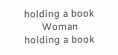holding a book
      Woman holding a book